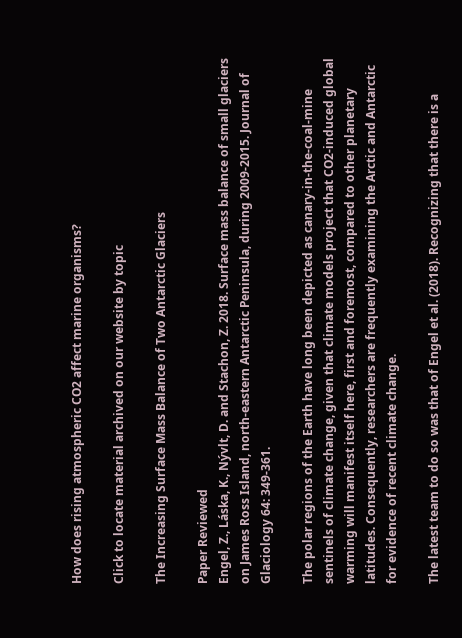How does rising atmospheric CO2 affect marine organisms?

Click to locate material archived on our website by topic

The Increasing Surface Mass Balance of Two Antarctic Glaciers

Paper Reviewed
Engel, Z., Láska, K., Nývlt, D. and Stachon, Z. 2018. Surface mass balance of small glaciers on James Ross Island, north-eastern Antarctic Peninsula, during 2009-2015. Journal of Glaciology 64: 349-361.

The polar regions of the Earth have long been depicted as canary-in-the-coal-mine sentinels of climate change, given that climate models project that CO2-induced global warming will manifest itself here, first and foremost, compared to other planetary latitudes. Consequently, researchers are frequently examining the Arctic and Antarctic for evidence of recent climate change.

The latest team to do so was that of Engel et al. (2018). Recognizing that there is a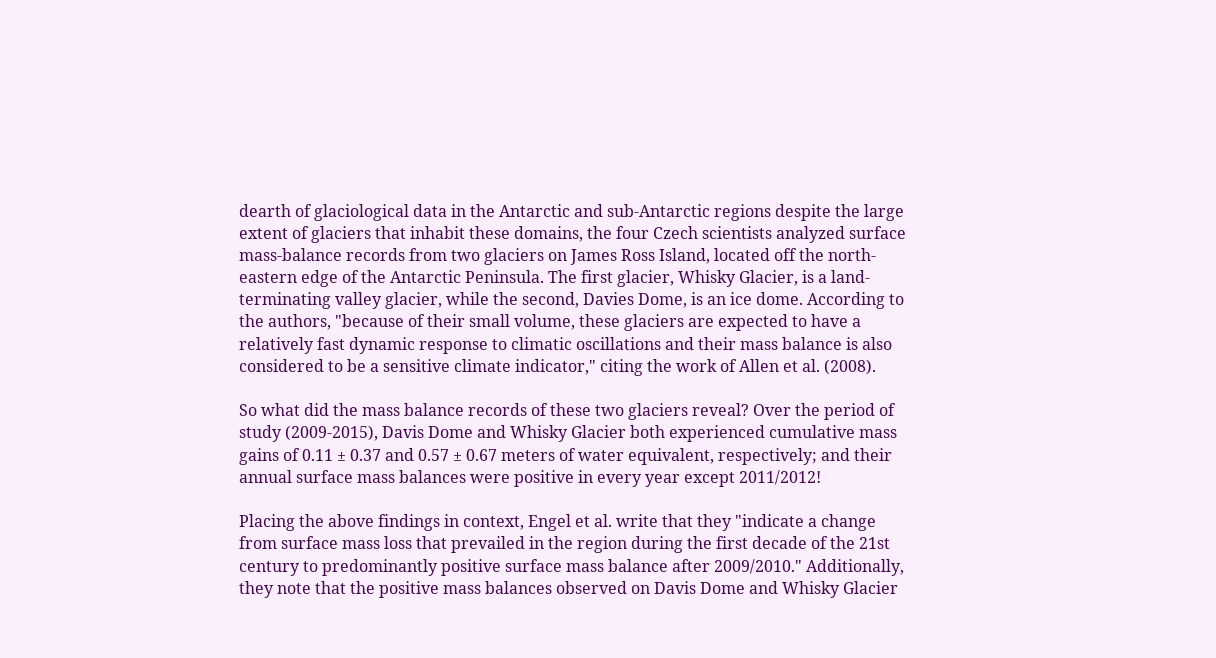dearth of glaciological data in the Antarctic and sub-Antarctic regions despite the large extent of glaciers that inhabit these domains, the four Czech scientists analyzed surface mass-balance records from two glaciers on James Ross Island, located off the north-eastern edge of the Antarctic Peninsula. The first glacier, Whisky Glacier, is a land-terminating valley glacier, while the second, Davies Dome, is an ice dome. According to the authors, "because of their small volume, these glaciers are expected to have a relatively fast dynamic response to climatic oscillations and their mass balance is also considered to be a sensitive climate indicator," citing the work of Allen et al. (2008).

So what did the mass balance records of these two glaciers reveal? Over the period of study (2009-2015), Davis Dome and Whisky Glacier both experienced cumulative mass gains of 0.11 ± 0.37 and 0.57 ± 0.67 meters of water equivalent, respectively; and their annual surface mass balances were positive in every year except 2011/2012!

Placing the above findings in context, Engel et al. write that they "indicate a change from surface mass loss that prevailed in the region during the first decade of the 21st century to predominantly positive surface mass balance after 2009/2010." Additionally, they note that the positive mass balances observed on Davis Dome and Whisky Glacier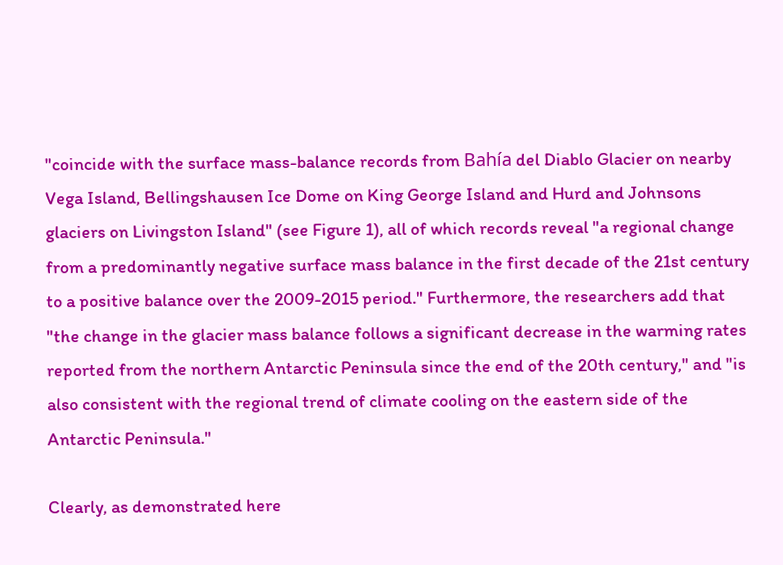"coincide with the surface mass-balance records from Bahía del Diablo Glacier on nearby Vega Island, Bellingshausen Ice Dome on King George Island and Hurd and Johnsons glaciers on Livingston Island" (see Figure 1), all of which records reveal "a regional change from a predominantly negative surface mass balance in the first decade of the 21st century to a positive balance over the 2009-2015 period." Furthermore, the researchers add that "the change in the glacier mass balance follows a significant decrease in the warming rates reported from the northern Antarctic Peninsula since the end of the 20th century," and "is also consistent with the regional trend of climate cooling on the eastern side of the Antarctic Peninsula."

Clearly, as demonstrated here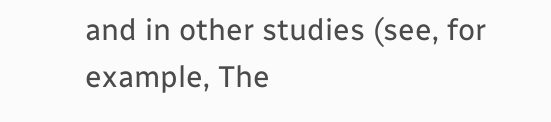and in other studies (see, for example, The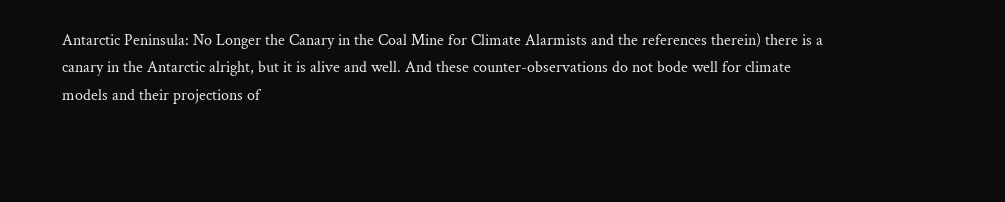Antarctic Peninsula: No Longer the Canary in the Coal Mine for Climate Alarmists and the references therein) there is a canary in the Antarctic alright, but it is alive and well. And these counter-observations do not bode well for climate models and their projections of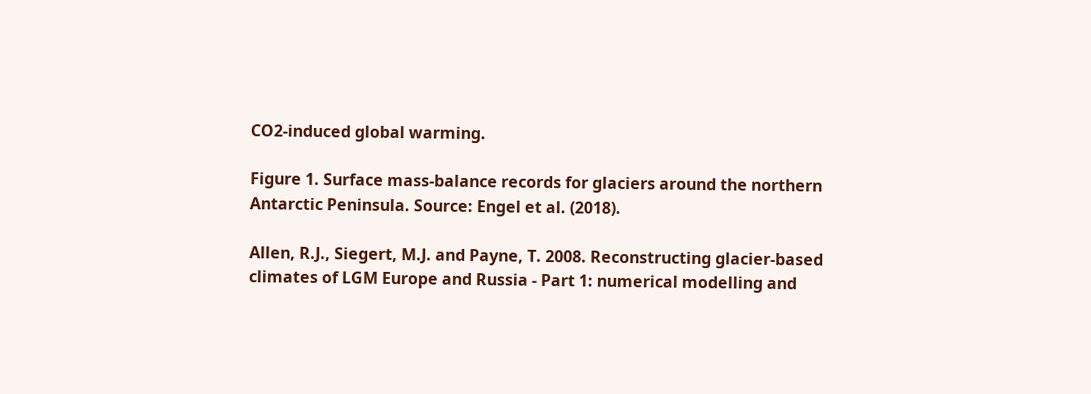CO2-induced global warming.

Figure 1. Surface mass-balance records for glaciers around the northern Antarctic Peninsula. Source: Engel et al. (2018).

Allen, R.J., Siegert, M.J. and Payne, T. 2008. Reconstructing glacier-based climates of LGM Europe and Russia - Part 1: numerical modelling and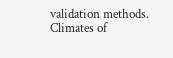validation methods. Climates of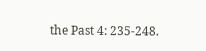the Past 4: 235-248.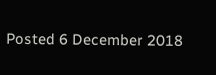Posted 6 December 2018